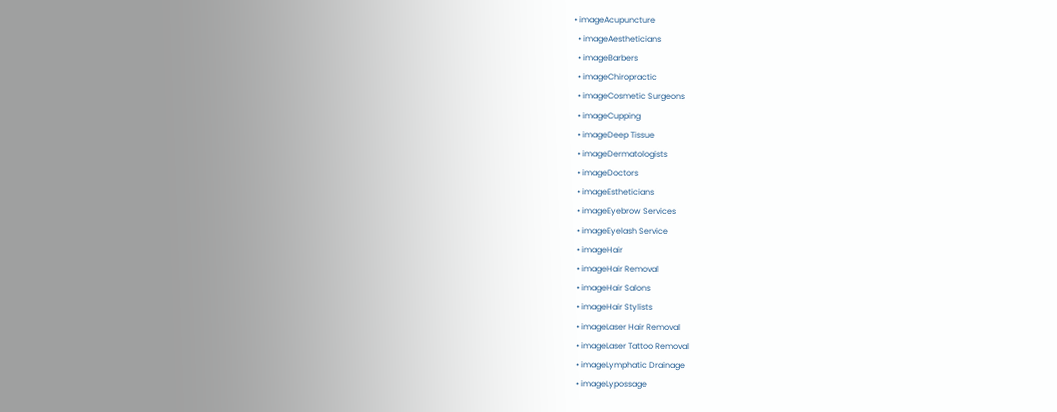• imageAcupuncture
  • imageAestheticians
  • imageBarbers
  • imageChiropractic
  • imageCosmetic Surgeons
  • imageCupping
  • imageDeep Tissue
  • imageDermatologists
  • imageDoctors
  • imageEstheticians
  • imageEyebrow Services
  • imageEyelash Service
  • imageHair
  • imageHair Removal
  • imageHair Salons
  • imageHair Stylists
  • imageLaser Hair Removal
  • imageLaser Tattoo Removal
  • imageLymphatic Drainage
  • imageLypossage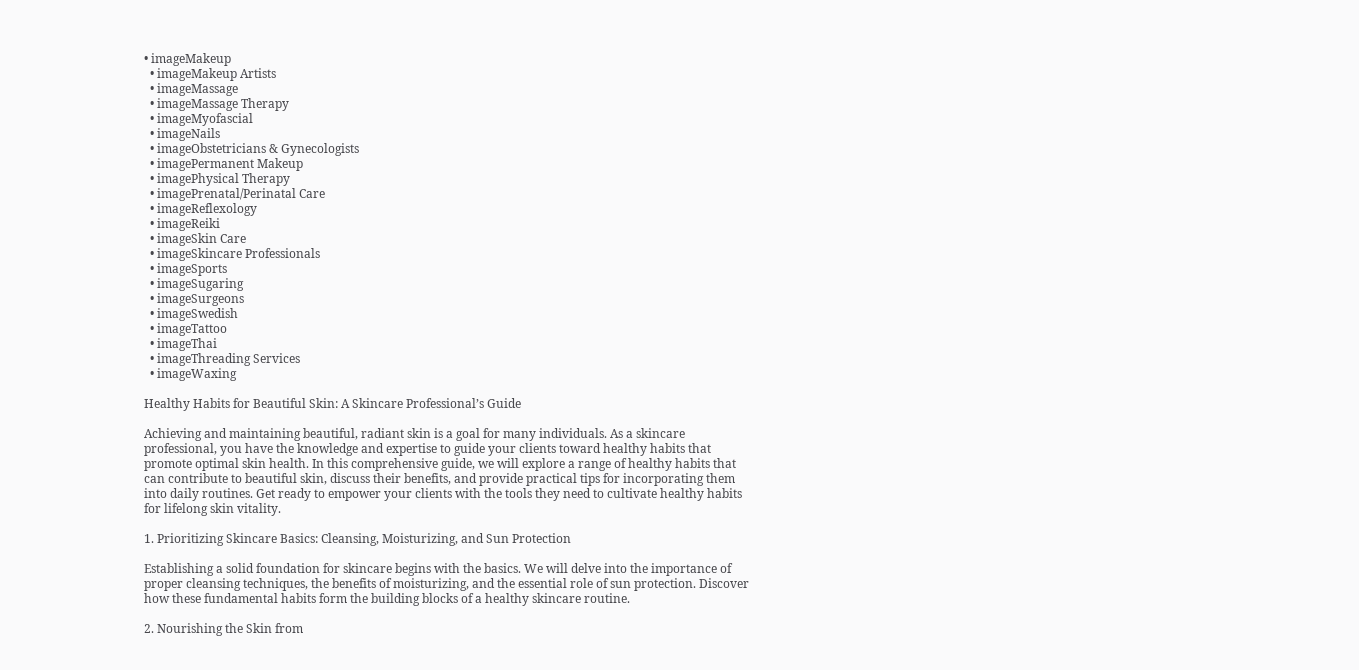• imageMakeup
  • imageMakeup Artists
  • imageMassage
  • imageMassage Therapy
  • imageMyofascial
  • imageNails
  • imageObstetricians & Gynecologists
  • imagePermanent Makeup
  • imagePhysical Therapy
  • imagePrenatal/Perinatal Care
  • imageReflexology
  • imageReiki
  • imageSkin Care
  • imageSkincare Professionals
  • imageSports
  • imageSugaring
  • imageSurgeons
  • imageSwedish
  • imageTattoo
  • imageThai
  • imageThreading Services
  • imageWaxing

Healthy Habits for Beautiful Skin: A Skincare Professional’s Guide

Achieving and maintaining beautiful, radiant skin is a goal for many individuals. As a skincare professional, you have the knowledge and expertise to guide your clients toward healthy habits that promote optimal skin health. In this comprehensive guide, we will explore a range of healthy habits that can contribute to beautiful skin, discuss their benefits, and provide practical tips for incorporating them into daily routines. Get ready to empower your clients with the tools they need to cultivate healthy habits for lifelong skin vitality.

1. Prioritizing Skincare Basics: Cleansing, Moisturizing, and Sun Protection

Establishing a solid foundation for skincare begins with the basics. We will delve into the importance of proper cleansing techniques, the benefits of moisturizing, and the essential role of sun protection. Discover how these fundamental habits form the building blocks of a healthy skincare routine.

2. Nourishing the Skin from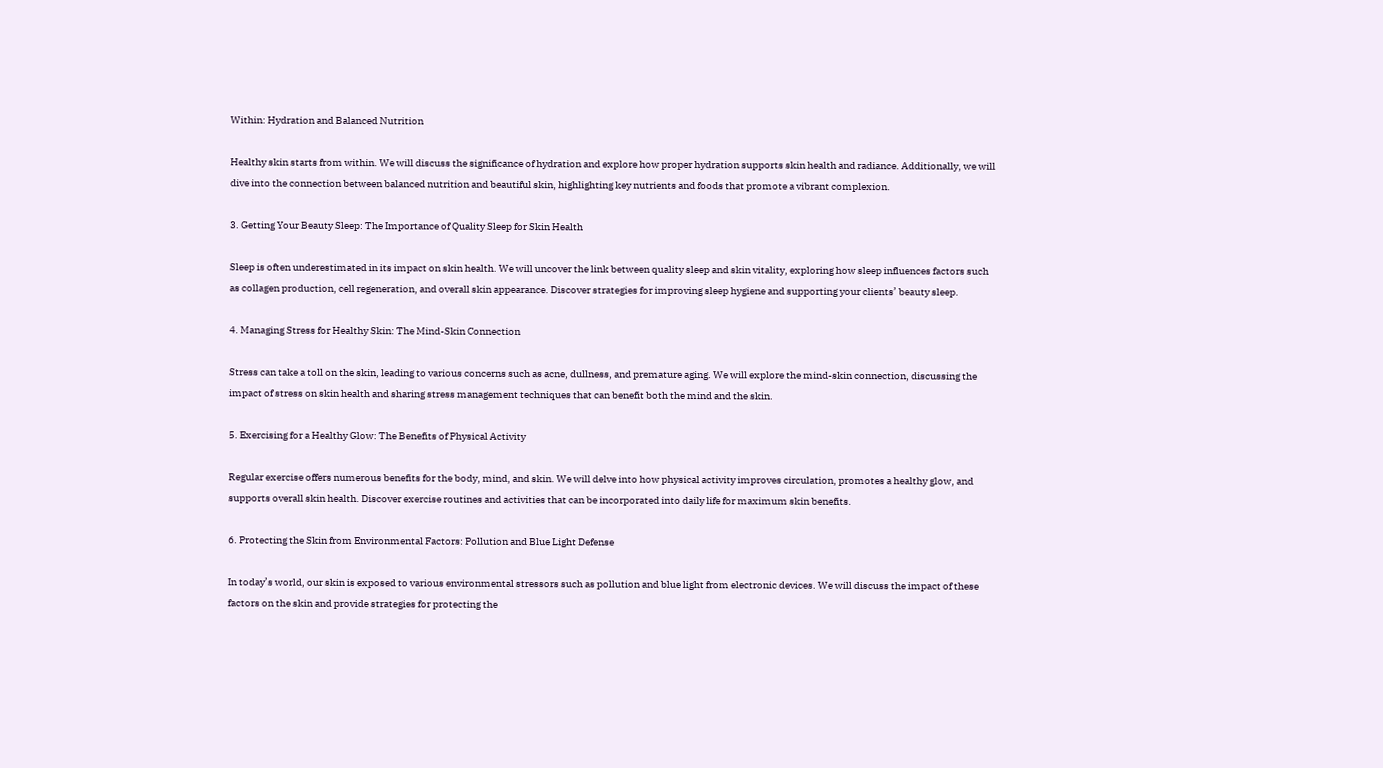Within: Hydration and Balanced Nutrition

Healthy skin starts from within. We will discuss the significance of hydration and explore how proper hydration supports skin health and radiance. Additionally, we will dive into the connection between balanced nutrition and beautiful skin, highlighting key nutrients and foods that promote a vibrant complexion.

3. Getting Your Beauty Sleep: The Importance of Quality Sleep for Skin Health

Sleep is often underestimated in its impact on skin health. We will uncover the link between quality sleep and skin vitality, exploring how sleep influences factors such as collagen production, cell regeneration, and overall skin appearance. Discover strategies for improving sleep hygiene and supporting your clients’ beauty sleep.

4. Managing Stress for Healthy Skin: The Mind-Skin Connection

Stress can take a toll on the skin, leading to various concerns such as acne, dullness, and premature aging. We will explore the mind-skin connection, discussing the impact of stress on skin health and sharing stress management techniques that can benefit both the mind and the skin.

5. Exercising for a Healthy Glow: The Benefits of Physical Activity

Regular exercise offers numerous benefits for the body, mind, and skin. We will delve into how physical activity improves circulation, promotes a healthy glow, and supports overall skin health. Discover exercise routines and activities that can be incorporated into daily life for maximum skin benefits.

6. Protecting the Skin from Environmental Factors: Pollution and Blue Light Defense

In today’s world, our skin is exposed to various environmental stressors such as pollution and blue light from electronic devices. We will discuss the impact of these factors on the skin and provide strategies for protecting the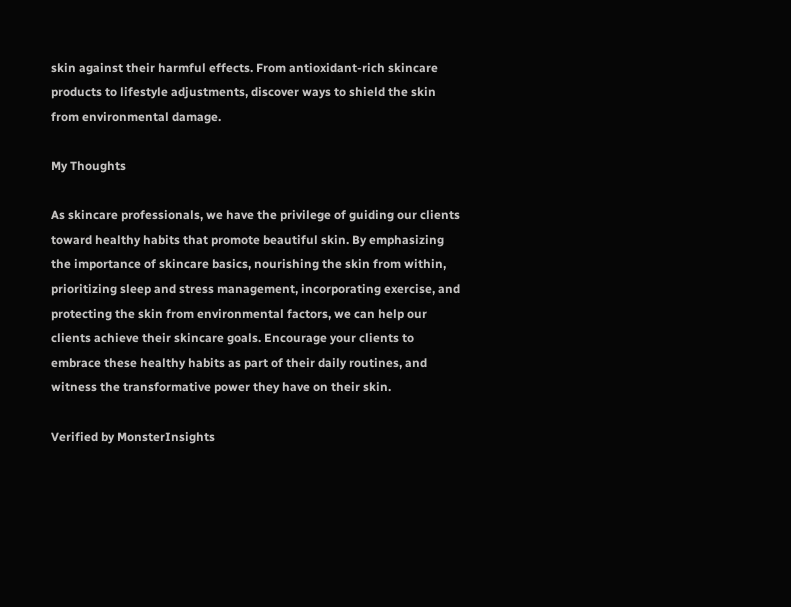skin against their harmful effects. From antioxidant-rich skincare products to lifestyle adjustments, discover ways to shield the skin from environmental damage.

My Thoughts

As skincare professionals, we have the privilege of guiding our clients toward healthy habits that promote beautiful skin. By emphasizing the importance of skincare basics, nourishing the skin from within, prioritizing sleep and stress management, incorporating exercise, and protecting the skin from environmental factors, we can help our clients achieve their skincare goals. Encourage your clients to embrace these healthy habits as part of their daily routines, and witness the transformative power they have on their skin.

Verified by MonsterInsights